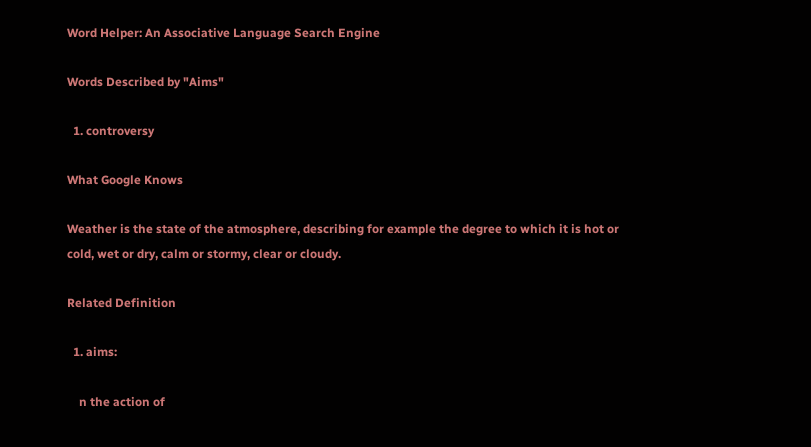Word Helper: An Associative Language Search Engine

Words Described by "Aims"

  1. controversy

What Google Knows

Weather is the state of the atmosphere, describing for example the degree to which it is hot or cold, wet or dry, calm or stormy, clear or cloudy.

Related Definition

  1. aims:

    n the action of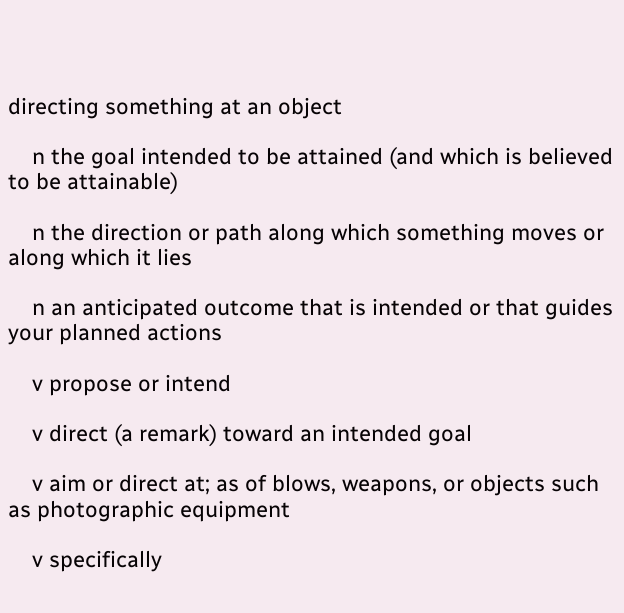directing something at an object

    n the goal intended to be attained (and which is believed to be attainable)

    n the direction or path along which something moves or along which it lies

    n an anticipated outcome that is intended or that guides your planned actions

    v propose or intend

    v direct (a remark) toward an intended goal

    v aim or direct at; as of blows, weapons, or objects such as photographic equipment

    v specifically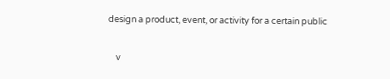design a product, event, or activity for a certain public

    v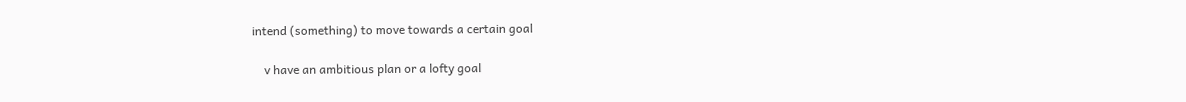intend (something) to move towards a certain goal

    v have an ambitious plan or a lofty goal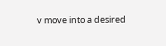v move into a desired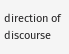direction of discourse